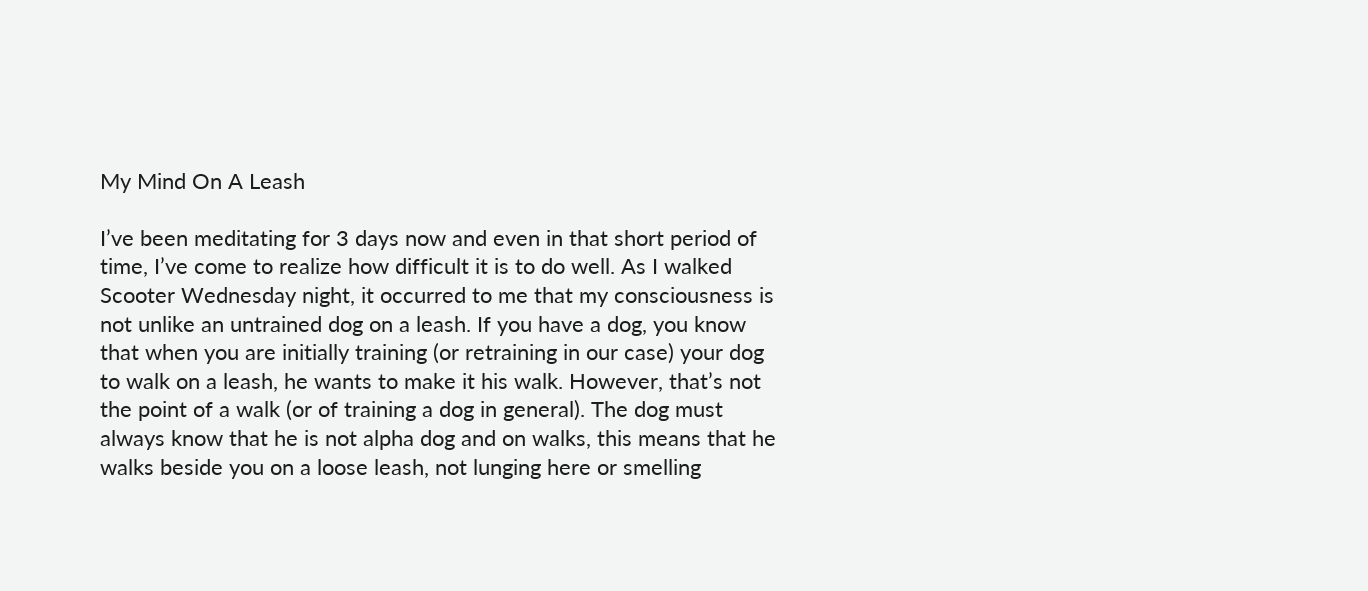My Mind On A Leash

I’ve been meditating for 3 days now and even in that short period of time, I’ve come to realize how difficult it is to do well. As I walked Scooter Wednesday night, it occurred to me that my consciousness is not unlike an untrained dog on a leash. If you have a dog, you know that when you are initially training (or retraining in our case) your dog to walk on a leash, he wants to make it his walk. However, that’s not the point of a walk (or of training a dog in general). The dog must always know that he is not alpha dog and on walks, this means that he walks beside you on a loose leash, not lunging here or smelling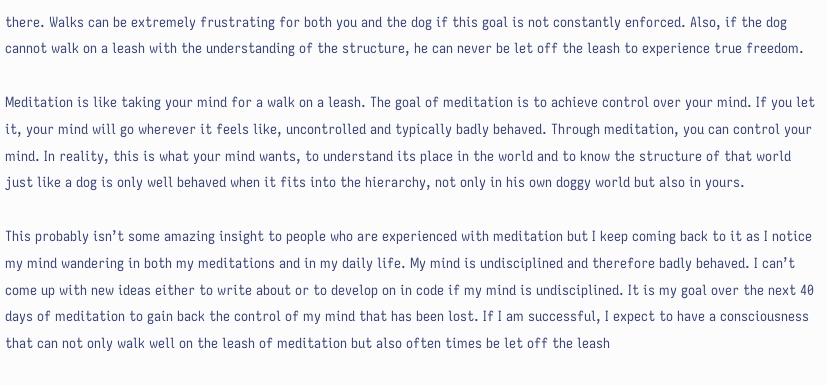there. Walks can be extremely frustrating for both you and the dog if this goal is not constantly enforced. Also, if the dog cannot walk on a leash with the understanding of the structure, he can never be let off the leash to experience true freedom.

Meditation is like taking your mind for a walk on a leash. The goal of meditation is to achieve control over your mind. If you let it, your mind will go wherever it feels like, uncontrolled and typically badly behaved. Through meditation, you can control your mind. In reality, this is what your mind wants, to understand its place in the world and to know the structure of that world just like a dog is only well behaved when it fits into the hierarchy, not only in his own doggy world but also in yours.

This probably isn’t some amazing insight to people who are experienced with meditation but I keep coming back to it as I notice my mind wandering in both my meditations and in my daily life. My mind is undisciplined and therefore badly behaved. I can’t come up with new ideas either to write about or to develop on in code if my mind is undisciplined. It is my goal over the next 40 days of meditation to gain back the control of my mind that has been lost. If I am successful, I expect to have a consciousness that can not only walk well on the leash of meditation but also often times be let off the leash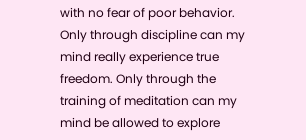with no fear of poor behavior. Only through discipline can my mind really experience true freedom. Only through the training of meditation can my mind be allowed to explore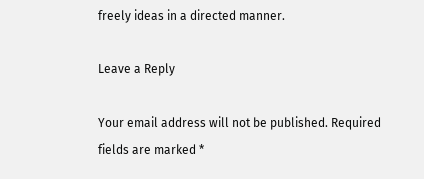freely ideas in a directed manner.

Leave a Reply

Your email address will not be published. Required fields are marked *